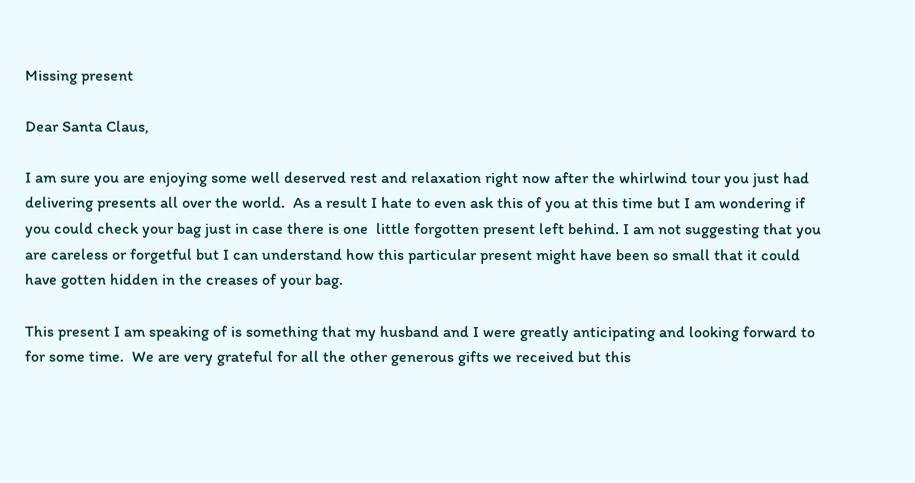Missing present

Dear Santa Claus,

I am sure you are enjoying some well deserved rest and relaxation right now after the whirlwind tour you just had delivering presents all over the world.  As a result I hate to even ask this of you at this time but I am wondering if you could check your bag just in case there is one  little forgotten present left behind. I am not suggesting that you are careless or forgetful but I can understand how this particular present might have been so small that it could have gotten hidden in the creases of your bag.

This present I am speaking of is something that my husband and I were greatly anticipating and looking forward to for some time.  We are very grateful for all the other generous gifts we received but this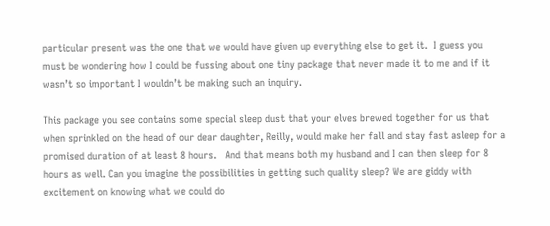particular present was the one that we would have given up everything else to get it.  I guess you must be wondering how I could be fussing about one tiny package that never made it to me and if it wasn’t so important I wouldn’t be making such an inquiry.

This package you see contains some special sleep dust that your elves brewed together for us that when sprinkled on the head of our dear daughter, Reilly, would make her fall and stay fast asleep for a promised duration of at least 8 hours.   And that means both my husband and I can then sleep for 8 hours as well. Can you imagine the possibilities in getting such quality sleep? We are giddy with excitement on knowing what we could do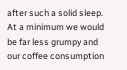after such a solid sleep.  At a minimum we would be far less grumpy and our coffee consumption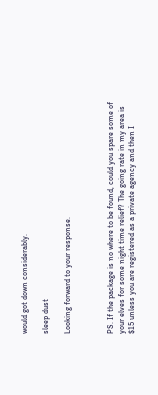would got down considerably.

sleep dust

Looking forward to your response.



PS. If the package is no where to be found, could you spare some of your elves for some night time relief? The going rate in my area is $15 unless you are registered as a private agency and then I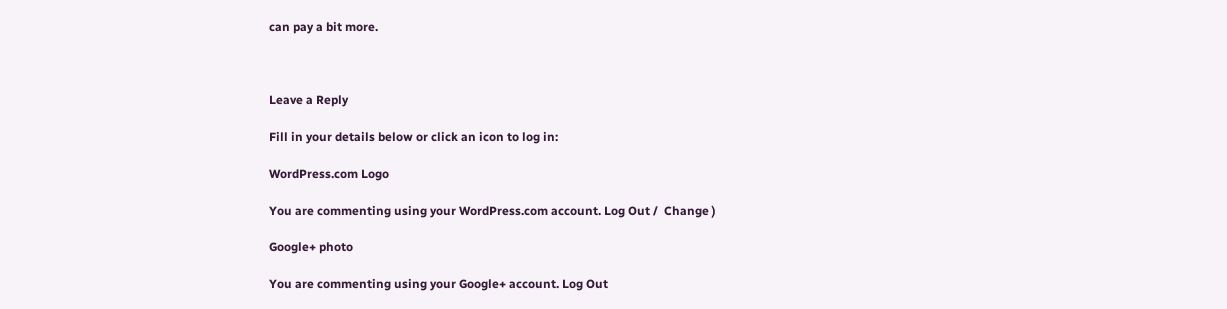can pay a bit more.



Leave a Reply

Fill in your details below or click an icon to log in:

WordPress.com Logo

You are commenting using your WordPress.com account. Log Out /  Change )

Google+ photo

You are commenting using your Google+ account. Log Out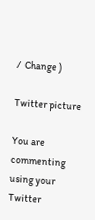/  Change )

Twitter picture

You are commenting using your Twitter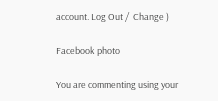account. Log Out /  Change )

Facebook photo

You are commenting using your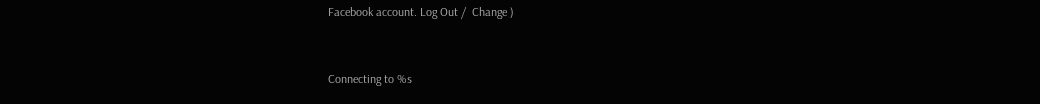Facebook account. Log Out /  Change )


Connecting to %s